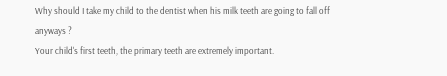Why should I take my child to the dentist when his milk teeth are going to fall off anyways ?
Your child's first teeth, the primary teeth are extremely important.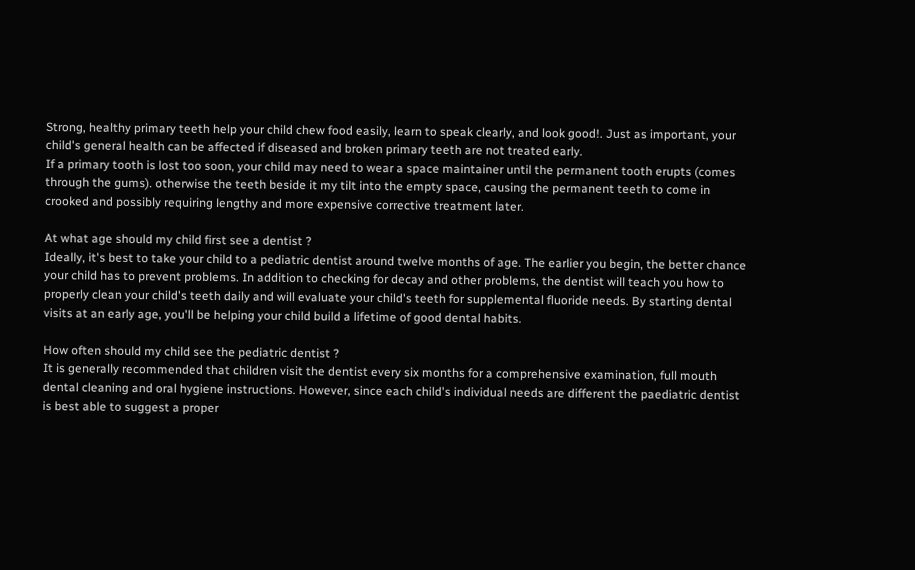Strong, healthy primary teeth help your child chew food easily, learn to speak clearly, and look good!. Just as important, your child's general health can be affected if diseased and broken primary teeth are not treated early.
If a primary tooth is lost too soon, your child may need to wear a space maintainer until the permanent tooth erupts (comes through the gums). otherwise the teeth beside it my tilt into the empty space, causing the permanent teeth to come in crooked and possibly requiring lengthy and more expensive corrective treatment later.

At what age should my child first see a dentist ?
Ideally, it's best to take your child to a pediatric dentist around twelve months of age. The earlier you begin, the better chance your child has to prevent problems. In addition to checking for decay and other problems, the dentist will teach you how to properly clean your child's teeth daily and will evaluate your child's teeth for supplemental fluoride needs. By starting dental visits at an early age, you'll be helping your child build a lifetime of good dental habits.

How often should my child see the pediatric dentist ?
It is generally recommended that children visit the dentist every six months for a comprehensive examination, full mouth dental cleaning and oral hygiene instructions. However, since each child's individual needs are different the paediatric dentist is best able to suggest a proper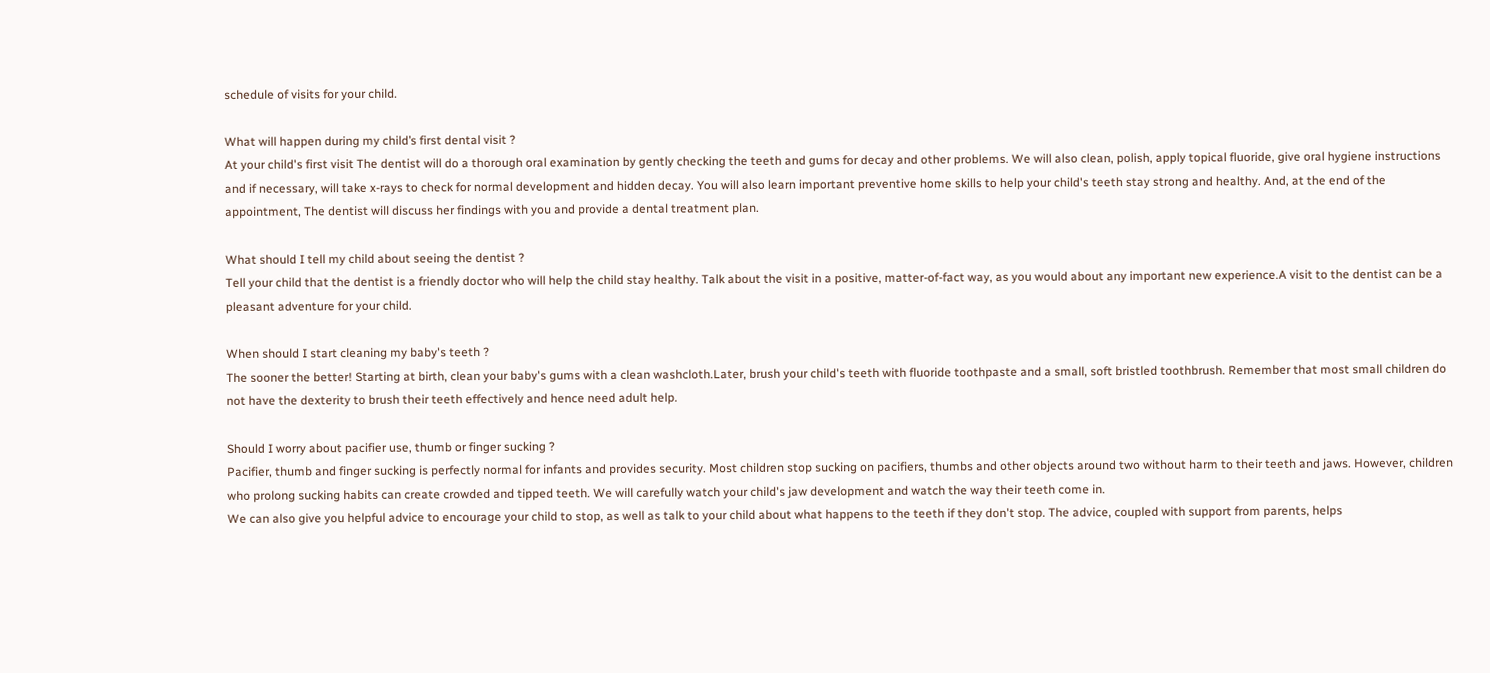schedule of visits for your child.

What will happen during my child’s first dental visit ?
At your child's first visit The dentist will do a thorough oral examination by gently checking the teeth and gums for decay and other problems. We will also clean, polish, apply topical fluoride, give oral hygiene instructions and if necessary, will take x-rays to check for normal development and hidden decay. You will also learn important preventive home skills to help your child's teeth stay strong and healthy. And, at the end of the appointment, The dentist will discuss her findings with you and provide a dental treatment plan.

What should I tell my child about seeing the dentist ?
Tell your child that the dentist is a friendly doctor who will help the child stay healthy. Talk about the visit in a positive, matter-of-fact way, as you would about any important new experience.A visit to the dentist can be a pleasant adventure for your child.

When should I start cleaning my baby's teeth ?
The sooner the better! Starting at birth, clean your baby's gums with a clean washcloth.Later, brush your child's teeth with fluoride toothpaste and a small, soft bristled toothbrush. Remember that most small children do not have the dexterity to brush their teeth effectively and hence need adult help.

Should I worry about pacifier use, thumb or finger sucking ?
Pacifier, thumb and finger sucking is perfectly normal for infants and provides security. Most children stop sucking on pacifiers, thumbs and other objects around two without harm to their teeth and jaws. However, children who prolong sucking habits can create crowded and tipped teeth. We will carefully watch your child's jaw development and watch the way their teeth come in.
We can also give you helpful advice to encourage your child to stop, as well as talk to your child about what happens to the teeth if they don't stop. The advice, coupled with support from parents, helps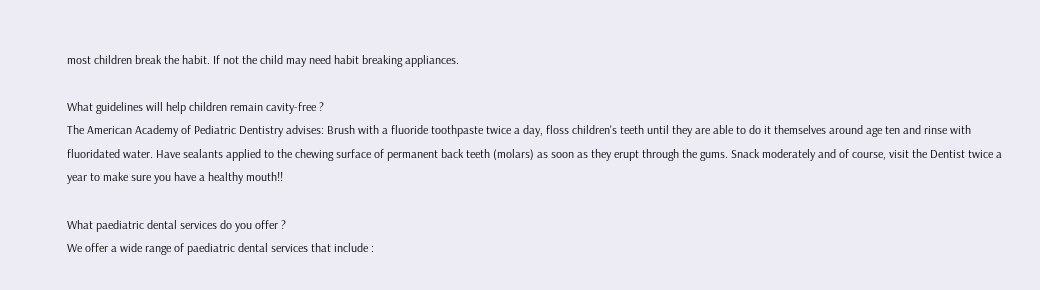most children break the habit. If not the child may need habit breaking appliances.

What guidelines will help children remain cavity-free ?
The American Academy of Pediatric Dentistry advises: Brush with a fluoride toothpaste twice a day, floss children's teeth until they are able to do it themselves around age ten and rinse with fluoridated water. Have sealants applied to the chewing surface of permanent back teeth (molars) as soon as they erupt through the gums. Snack moderately and of course, visit the Dentist twice a year to make sure you have a healthy mouth!!

What paediatric dental services do you offer ?
We offer a wide range of paediatric dental services that include :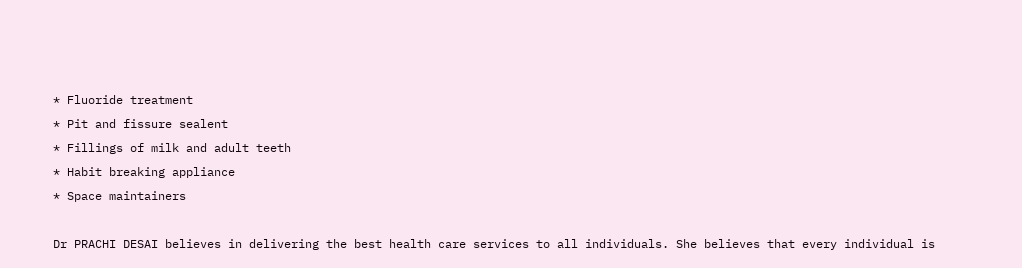* Fluoride treatment
* Pit and fissure sealent
* Fillings of milk and adult teeth
* Habit breaking appliance
* Space maintainers

Dr PRACHI DESAI believes in delivering the best health care services to all individuals. She believes that every individual is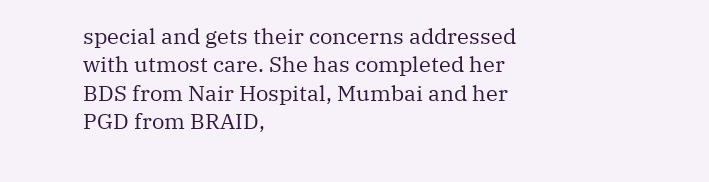special and gets their concerns addressed with utmost care. She has completed her BDS from Nair Hospital, Mumbai and her PGD from BRAID,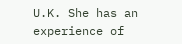U.K. She has an experience of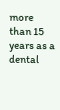more than 15 years as a dental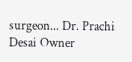surgeon... Dr. Prachi Desai Owner